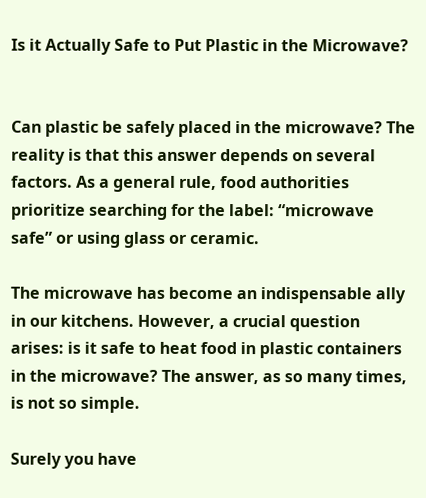Is it Actually Safe to Put Plastic in the Microwave?


Can plastic be safely placed in the microwave? The reality is that this answer depends on several factors. As a general rule, food authorities prioritize searching for the label: “microwave safe” or using glass or ceramic.

The microwave has become an indispensable ally in our kitchens. However, a crucial question arises: is it safe to heat food in plastic containers in the microwave? The answer, as so many times, is not so simple.

Surely you have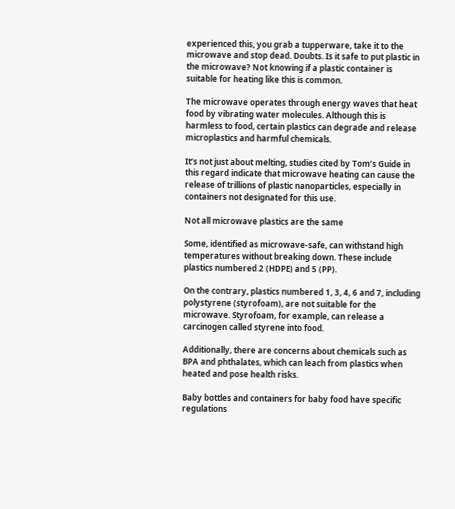experienced this, you grab a tupperware, take it to the microwave and stop dead. Doubts. Is it safe to put plastic in the microwave? Not knowing if a plastic container is suitable for heating like this is common.

The microwave operates through energy waves that heat food by vibrating water molecules. Although this is harmless to food, certain plastics can degrade and release microplastics and harmful chemicals.

It’s not just about melting, studies cited by Tom’s Guide in this regard indicate that microwave heating can cause the release of trillions of plastic nanoparticles, especially in containers not designated for this use.

Not all microwave plastics are the same

Some, identified as microwave-safe, can withstand high temperatures without breaking down. These include plastics numbered 2 (HDPE) and 5 (PP).

On the contrary, plastics numbered 1, 3, 4, 6 and 7, including polystyrene (styrofoam), are not suitable for the microwave. Styrofoam, for example, can release a carcinogen called styrene into food.

Additionally, there are concerns about chemicals such as BPA and phthalates, which can leach from plastics when heated and pose health risks.

Baby bottles and containers for baby food have specific regulations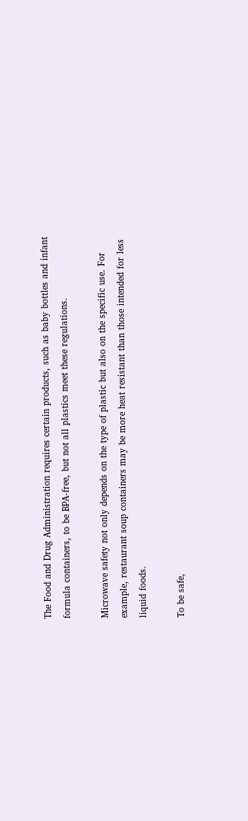The Food and Drug Administration requires certain products, such as baby bottles and infant formula containers, to be BPA-free, but not all plastics meet these regulations.

Microwave safety not only depends on the type of plastic but also on the specific use. For example, restaurant soup containers may be more heat resistant than those intended for less liquid foods.

To be safe,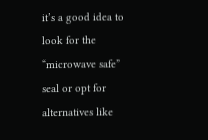it’s a good idea to look for the “microwave safe” seal or opt for alternatives like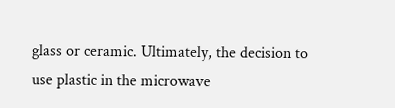glass or ceramic. Ultimately, the decision to use plastic in the microwave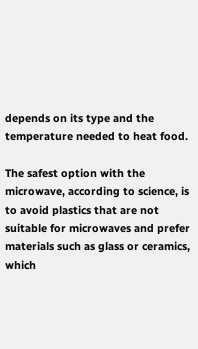depends on its type and the temperature needed to heat food.

The safest option with the microwave, according to science, is to avoid plastics that are not suitable for microwaves and prefer materials such as glass or ceramics, which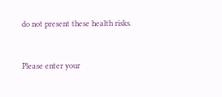do not present these health risks.


Please enter your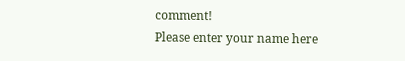comment!
Please enter your name here